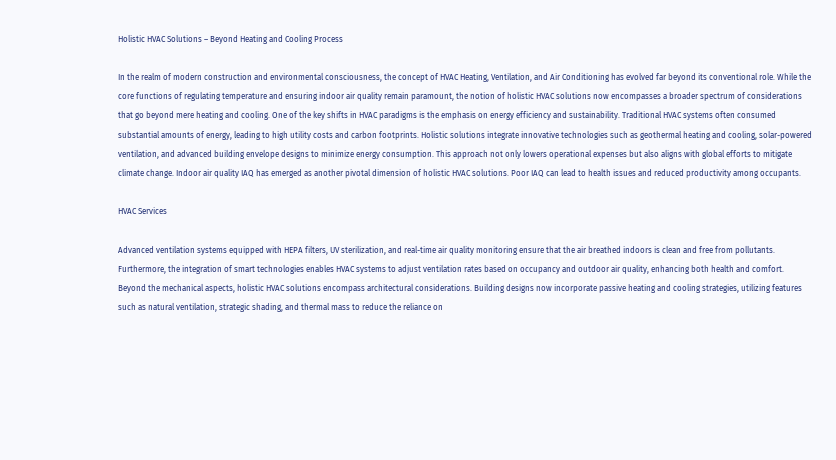Holistic HVAC Solutions – Beyond Heating and Cooling Process

In the realm of modern construction and environmental consciousness, the concept of HVAC Heating, Ventilation, and Air Conditioning has evolved far beyond its conventional role. While the core functions of regulating temperature and ensuring indoor air quality remain paramount, the notion of holistic HVAC solutions now encompasses a broader spectrum of considerations that go beyond mere heating and cooling. One of the key shifts in HVAC paradigms is the emphasis on energy efficiency and sustainability. Traditional HVAC systems often consumed substantial amounts of energy, leading to high utility costs and carbon footprints. Holistic solutions integrate innovative technologies such as geothermal heating and cooling, solar-powered ventilation, and advanced building envelope designs to minimize energy consumption. This approach not only lowers operational expenses but also aligns with global efforts to mitigate climate change. Indoor air quality IAQ has emerged as another pivotal dimension of holistic HVAC solutions. Poor IAQ can lead to health issues and reduced productivity among occupants.

HVAC Services

Advanced ventilation systems equipped with HEPA filters, UV sterilization, and real-time air quality monitoring ensure that the air breathed indoors is clean and free from pollutants. Furthermore, the integration of smart technologies enables HVAC systems to adjust ventilation rates based on occupancy and outdoor air quality, enhancing both health and comfort. Beyond the mechanical aspects, holistic HVAC solutions encompass architectural considerations. Building designs now incorporate passive heating and cooling strategies, utilizing features such as natural ventilation, strategic shading, and thermal mass to reduce the reliance on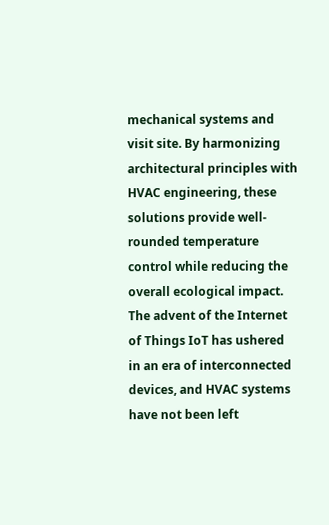mechanical systems and visit site. By harmonizing architectural principles with HVAC engineering, these solutions provide well-rounded temperature control while reducing the overall ecological impact. The advent of the Internet of Things IoT has ushered in an era of interconnected devices, and HVAC systems have not been left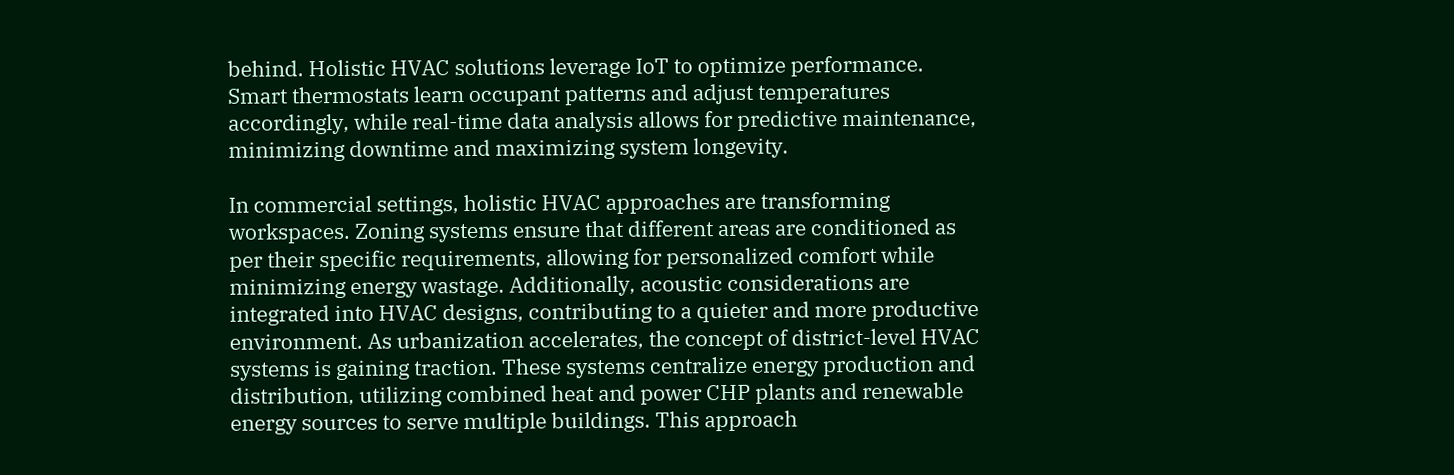behind. Holistic HVAC solutions leverage IoT to optimize performance. Smart thermostats learn occupant patterns and adjust temperatures accordingly, while real-time data analysis allows for predictive maintenance, minimizing downtime and maximizing system longevity.

In commercial settings, holistic HVAC approaches are transforming workspaces. Zoning systems ensure that different areas are conditioned as per their specific requirements, allowing for personalized comfort while minimizing energy wastage. Additionally, acoustic considerations are integrated into HVAC designs, contributing to a quieter and more productive environment. As urbanization accelerates, the concept of district-level HVAC systems is gaining traction. These systems centralize energy production and distribution, utilizing combined heat and power CHP plants and renewable energy sources to serve multiple buildings. This approach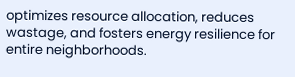optimizes resource allocation, reduces wastage, and fosters energy resilience for entire neighborhoods.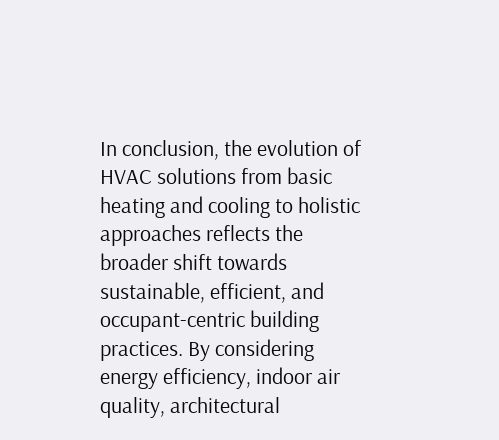In conclusion, the evolution of HVAC solutions from basic heating and cooling to holistic approaches reflects the broader shift towards sustainable, efficient, and occupant-centric building practices. By considering energy efficiency, indoor air quality, architectural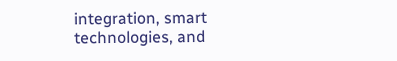integration, smart technologies, and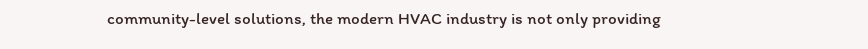community-level solutions, the modern HVAC industry is not only providing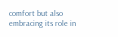comfort but also embracing its role in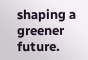shaping a greener future.